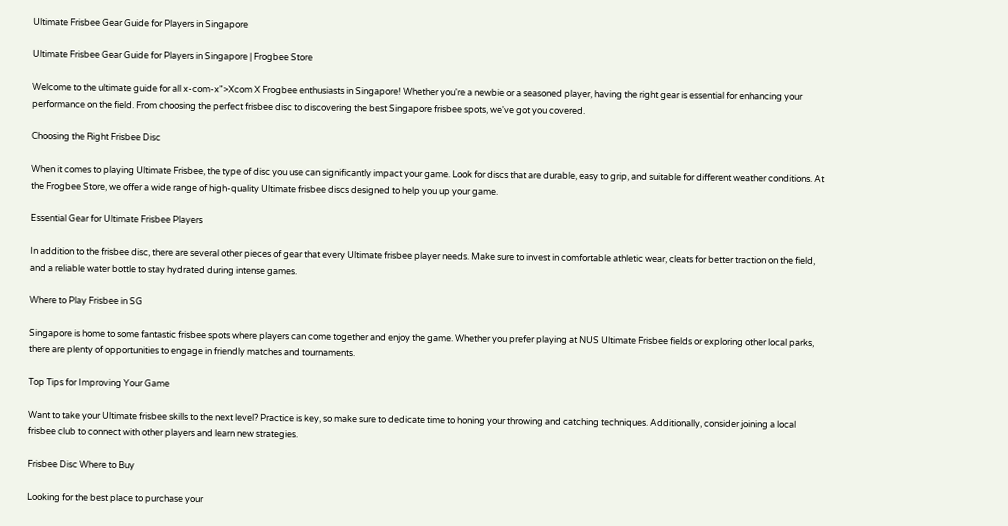Ultimate Frisbee Gear Guide for Players in Singapore

Ultimate Frisbee Gear Guide for Players in Singapore | Frogbee Store

Welcome to the ultimate guide for all x-com-x">Xcom X Frogbee enthusiasts in Singapore! Whether you're a newbie or a seasoned player, having the right gear is essential for enhancing your performance on the field. From choosing the perfect frisbee disc to discovering the best Singapore frisbee spots, we've got you covered.

Choosing the Right Frisbee Disc

When it comes to playing Ultimate Frisbee, the type of disc you use can significantly impact your game. Look for discs that are durable, easy to grip, and suitable for different weather conditions. At the Frogbee Store, we offer a wide range of high-quality Ultimate frisbee discs designed to help you up your game.

Essential Gear for Ultimate Frisbee Players

In addition to the frisbee disc, there are several other pieces of gear that every Ultimate frisbee player needs. Make sure to invest in comfortable athletic wear, cleats for better traction on the field, and a reliable water bottle to stay hydrated during intense games.

Where to Play Frisbee in SG

Singapore is home to some fantastic frisbee spots where players can come together and enjoy the game. Whether you prefer playing at NUS Ultimate Frisbee fields or exploring other local parks, there are plenty of opportunities to engage in friendly matches and tournaments.

Top Tips for Improving Your Game

Want to take your Ultimate frisbee skills to the next level? Practice is key, so make sure to dedicate time to honing your throwing and catching techniques. Additionally, consider joining a local frisbee club to connect with other players and learn new strategies.

Frisbee Disc Where to Buy

Looking for the best place to purchase your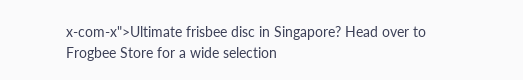x-com-x">Ultimate frisbee disc in Singapore? Head over to Frogbee Store for a wide selection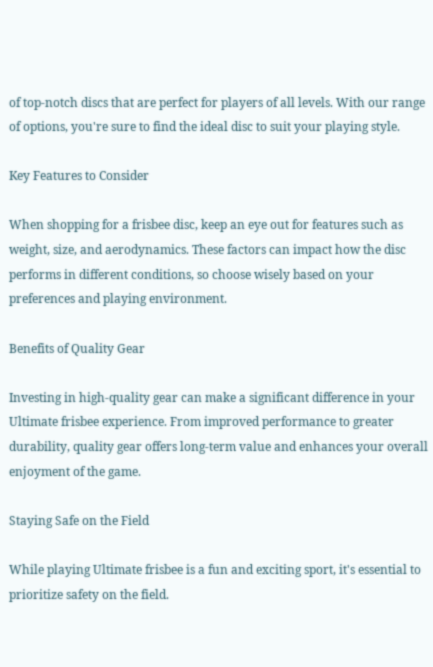of top-notch discs that are perfect for players of all levels. With our range of options, you're sure to find the ideal disc to suit your playing style.

Key Features to Consider

When shopping for a frisbee disc, keep an eye out for features such as weight, size, and aerodynamics. These factors can impact how the disc performs in different conditions, so choose wisely based on your preferences and playing environment.

Benefits of Quality Gear

Investing in high-quality gear can make a significant difference in your Ultimate frisbee experience. From improved performance to greater durability, quality gear offers long-term value and enhances your overall enjoyment of the game.

Staying Safe on the Field

While playing Ultimate frisbee is a fun and exciting sport, it's essential to prioritize safety on the field.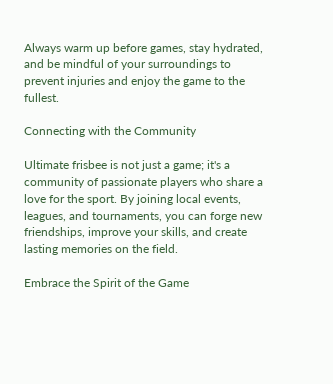Always warm up before games, stay hydrated, and be mindful of your surroundings to prevent injuries and enjoy the game to the fullest.

Connecting with the Community

Ultimate frisbee is not just a game; it's a community of passionate players who share a love for the sport. By joining local events, leagues, and tournaments, you can forge new friendships, improve your skills, and create lasting memories on the field.

Embrace the Spirit of the Game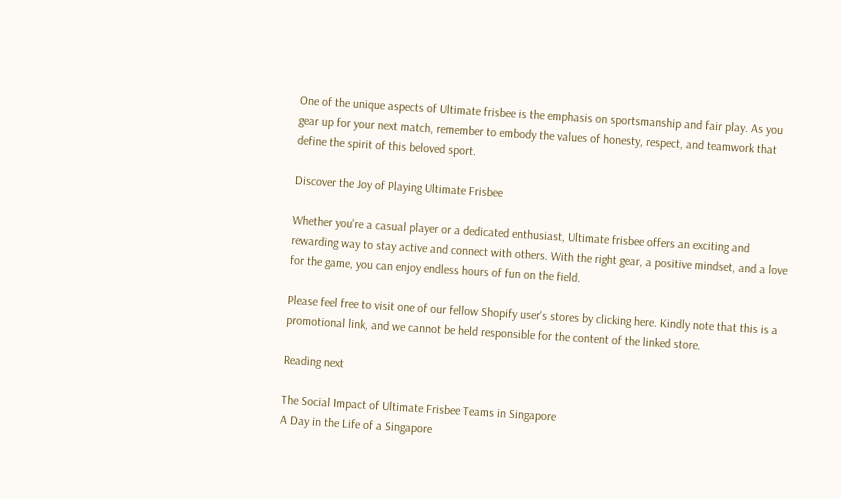One of the unique aspects of Ultimate frisbee is the emphasis on sportsmanship and fair play. As you gear up for your next match, remember to embody the values of honesty, respect, and teamwork that define the spirit of this beloved sport.

Discover the Joy of Playing Ultimate Frisbee

Whether you're a casual player or a dedicated enthusiast, Ultimate frisbee offers an exciting and rewarding way to stay active and connect with others. With the right gear, a positive mindset, and a love for the game, you can enjoy endless hours of fun on the field.

Please feel free to visit one of our fellow Shopify user's stores by clicking here. Kindly note that this is a promotional link, and we cannot be held responsible for the content of the linked store.

Reading next

The Social Impact of Ultimate Frisbee Teams in Singapore
A Day in the Life of a Singapore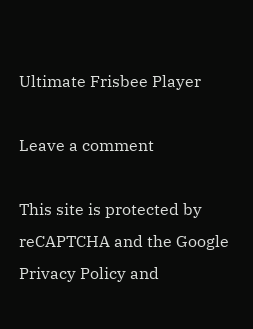Ultimate Frisbee Player

Leave a comment

This site is protected by reCAPTCHA and the Google Privacy Policy and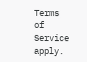Terms of Service apply.